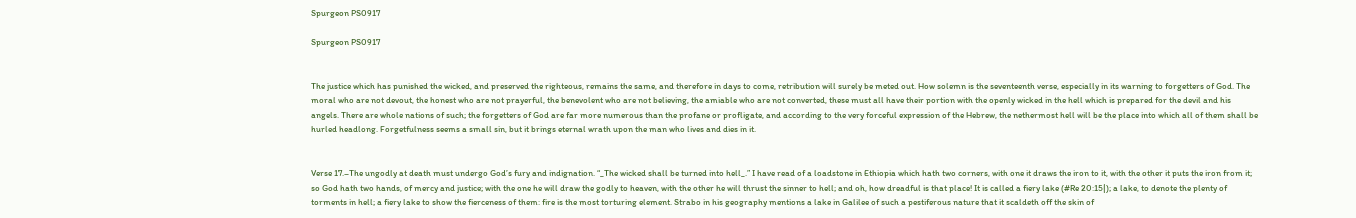Spurgeon PS0917

Spurgeon PS0917


The justice which has punished the wicked, and preserved the righteous, remains the same, and therefore in days to come, retribution will surely be meted out. How solemn is the seventeenth verse, especially in its warning to forgetters of God. The moral who are not devout, the honest who are not prayerful, the benevolent who are not believing, the amiable who are not converted, these must all have their portion with the openly wicked in the hell which is prepared for the devil and his angels. There are whole nations of such; the forgetters of God are far more numerous than the profane or profligate, and according to the very forceful expression of the Hebrew, the nethermost hell will be the place into which all of them shall be hurled headlong. Forgetfulness seems a small sin, but it brings eternal wrath upon the man who lives and dies in it.


Verse 17.–The ungodly at death must undergo God’s fury and indignation. “_The wicked shall be turned into hell_.” I have read of a loadstone in Ethiopia which hath two corners, with one it draws the iron to it, with the other it puts the iron from it; so God hath two hands, of mercy and justice; with the one he will draw the godly to heaven, with the other he will thrust the sinner to hell; and oh, how dreadful is that place! It is called a fiery lake (#Re 20:15|); a lake, to denote the plenty of torments in hell; a fiery lake to show the fierceness of them: fire is the most torturing element. Strabo in his geography mentions a lake in Galilee of such a pestiferous nature that it scaldeth off the skin of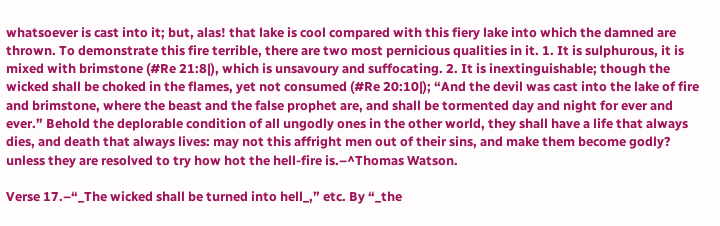whatsoever is cast into it; but, alas! that lake is cool compared with this fiery lake into which the damned are thrown. To demonstrate this fire terrible, there are two most pernicious qualities in it. 1. It is sulphurous, it is mixed with brimstone (#Re 21:8|), which is unsavoury and suffocating. 2. It is inextinguishable; though the wicked shall be choked in the flames, yet not consumed (#Re 20:10|); “And the devil was cast into the lake of fire and brimstone, where the beast and the false prophet are, and shall be tormented day and night for ever and ever.” Behold the deplorable condition of all ungodly ones in the other world, they shall have a life that always dies, and death that always lives: may not this affright men out of their sins, and make them become godly? unless they are resolved to try how hot the hell-fire is.–^Thomas Watson.

Verse 17.–“_The wicked shall be turned into hell_,” etc. By “_the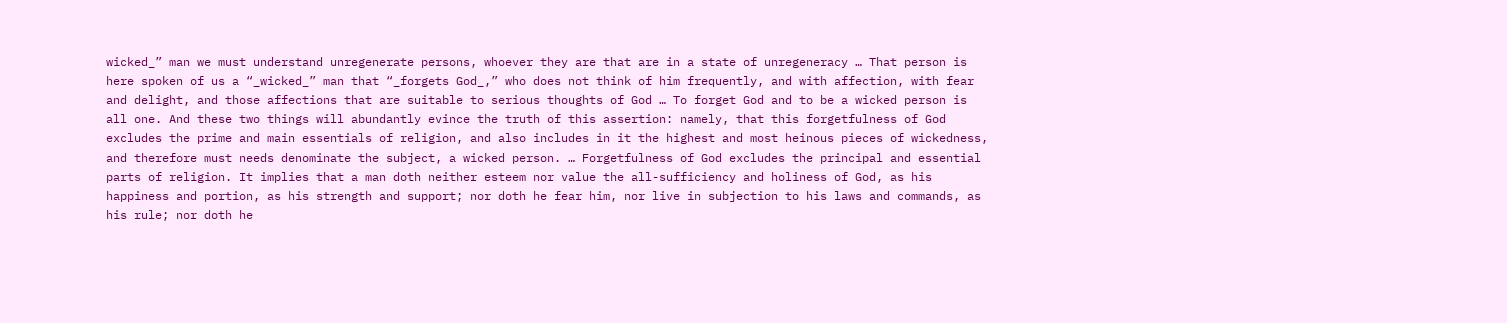wicked_” man we must understand unregenerate persons, whoever they are that are in a state of unregeneracy … That person is here spoken of us a “_wicked_” man that “_forgets God_,” who does not think of him frequently, and with affection, with fear and delight, and those affections that are suitable to serious thoughts of God … To forget God and to be a wicked person is all one. And these two things will abundantly evince the truth of this assertion: namely, that this forgetfulness of God excludes the prime and main essentials of religion, and also includes in it the highest and most heinous pieces of wickedness, and therefore must needs denominate the subject, a wicked person. … Forgetfulness of God excludes the principal and essential parts of religion. It implies that a man doth neither esteem nor value the all-sufficiency and holiness of God, as his happiness and portion, as his strength and support; nor doth he fear him, nor live in subjection to his laws and commands, as his rule; nor doth he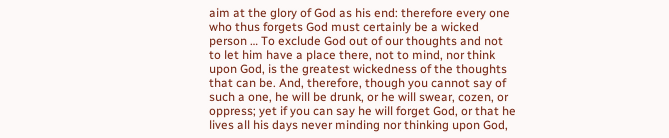aim at the glory of God as his end: therefore every one who thus forgets God must certainly be a wicked person … To exclude God out of our thoughts and not to let him have a place there, not to mind, nor think upon God, is the greatest wickedness of the thoughts that can be. And, therefore, though you cannot say of such a one, he will be drunk, or he will swear, cozen, or oppress; yet if you can say he will forget God, or that he lives all his days never minding nor thinking upon God,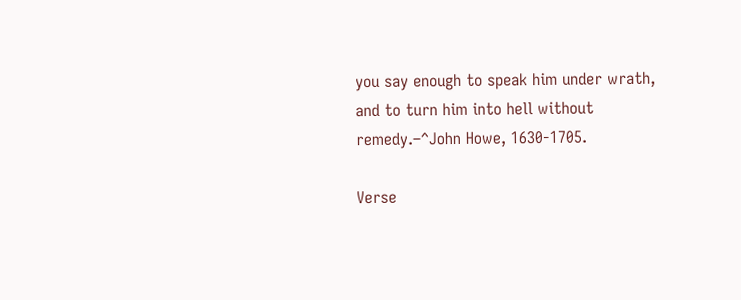you say enough to speak him under wrath, and to turn him into hell without remedy.–^John Howe, 1630-1705.

Verse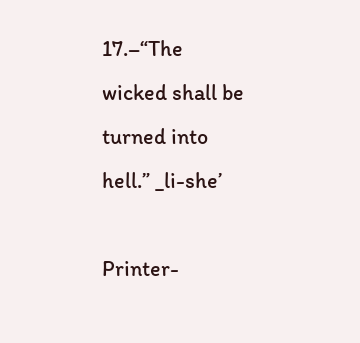17.–“The wicked shall be turned into hell.” _li-she’

Printer-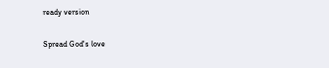ready version

Spread God's love